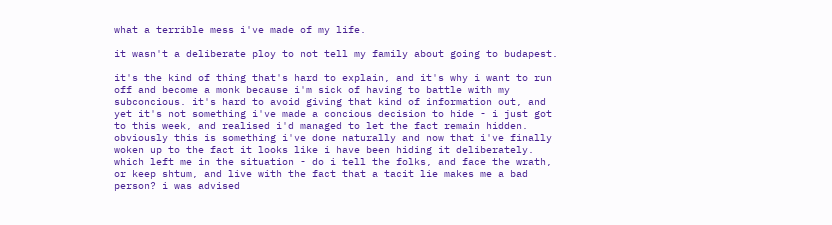what a terrible mess i've made of my life.

it wasn't a deliberate ploy to not tell my family about going to budapest.

it's the kind of thing that's hard to explain, and it's why i want to run off and become a monk because i'm sick of having to battle with my subconcious. it's hard to avoid giving that kind of information out, and yet it's not something i've made a concious decision to hide - i just got to this week, and realised i'd managed to let the fact remain hidden. obviously this is something i've done naturally and now that i've finally woken up to the fact it looks like i have been hiding it deliberately. which left me in the situation - do i tell the folks, and face the wrath, or keep shtum, and live with the fact that a tacit lie makes me a bad person? i was advised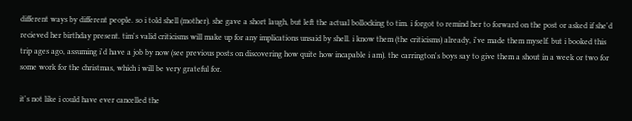different ways by different people. so i told shell (mother). she gave a short laugh, but left the actual bollocking to tim. i forgot to remind her to forward on the post or asked if she'd recieved her birthday present. tim's valid criticisms will make up for any implications unsaid by shell. i know them (the criticisms) already, i've made them myself. but i booked this trip ages ago, assuming i'd have a job by now (see previous posts on discovering how quite how incapable i am). the carrington's boys say to give them a shout in a week or two for some work for the christmas, which i will be very grateful for.

it's not like i could have ever cancelled the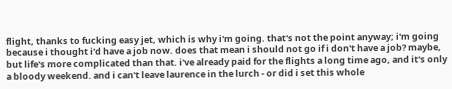flight, thanks to fucking easy jet, which is why i'm going. that's not the point anyway; i'm going because i thought i'd have a job now. does that mean i should not go if i don't have a job? maybe, but life's more complicated than that. i've already paid for the flights a long time ago, and it's only a bloody weekend. and i can't leave laurence in the lurch - or did i set this whole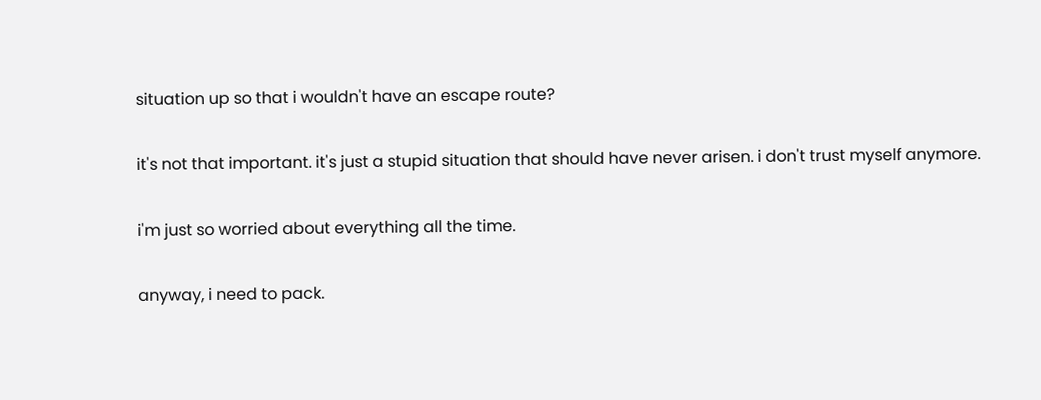situation up so that i wouldn't have an escape route?

it's not that important. it's just a stupid situation that should have never arisen. i don't trust myself anymore.

i'm just so worried about everything all the time.

anyway, i need to pack.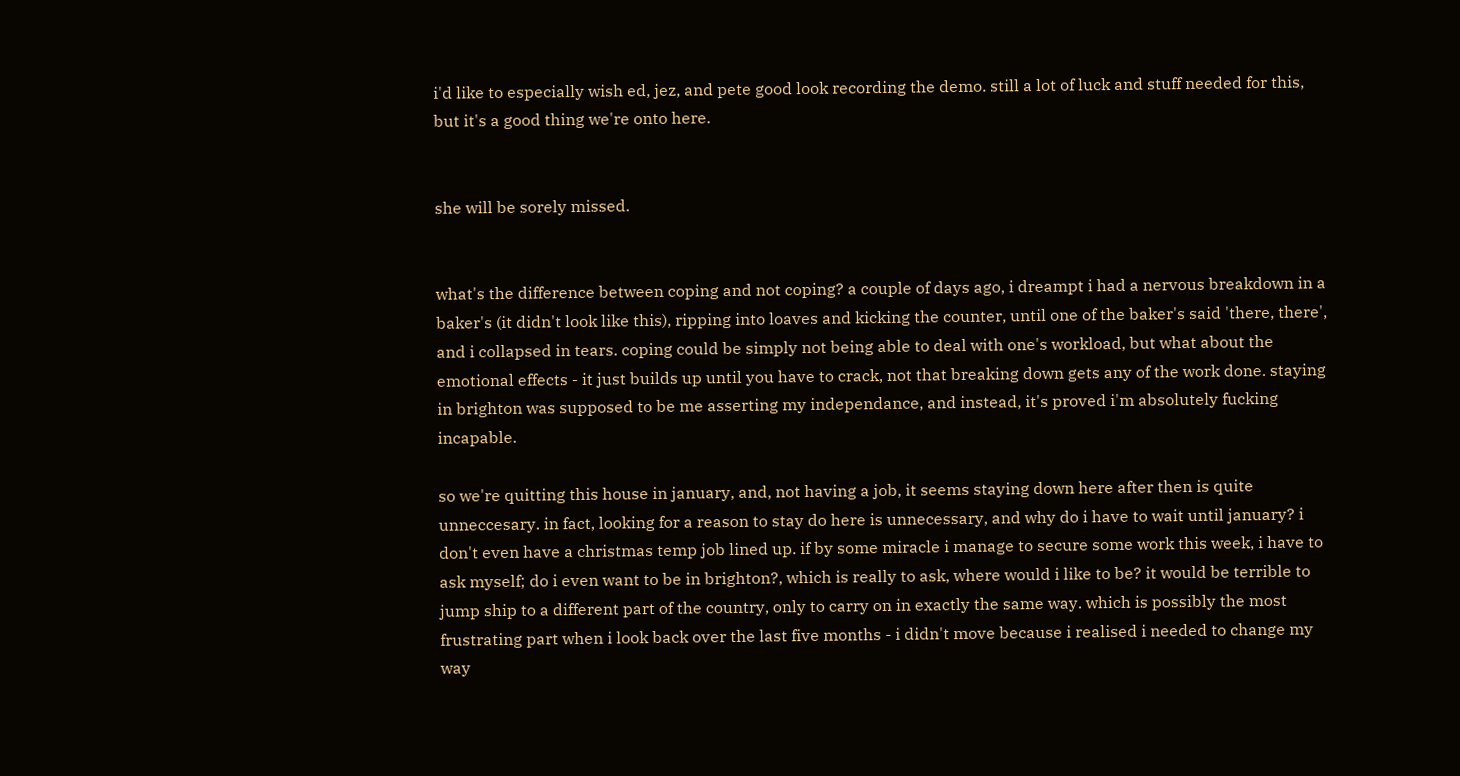i'd like to especially wish ed, jez, and pete good look recording the demo. still a lot of luck and stuff needed for this, but it's a good thing we're onto here.


she will be sorely missed.


what's the difference between coping and not coping? a couple of days ago, i dreampt i had a nervous breakdown in a baker's (it didn't look like this), ripping into loaves and kicking the counter, until one of the baker's said 'there, there', and i collapsed in tears. coping could be simply not being able to deal with one's workload, but what about the emotional effects - it just builds up until you have to crack, not that breaking down gets any of the work done. staying in brighton was supposed to be me asserting my independance, and instead, it's proved i'm absolutely fucking incapable.

so we're quitting this house in january, and, not having a job, it seems staying down here after then is quite unneccesary. in fact, looking for a reason to stay do here is unnecessary, and why do i have to wait until january? i don't even have a christmas temp job lined up. if by some miracle i manage to secure some work this week, i have to ask myself; do i even want to be in brighton?, which is really to ask, where would i like to be? it would be terrible to jump ship to a different part of the country, only to carry on in exactly the same way. which is possibly the most frustrating part when i look back over the last five months - i didn't move because i realised i needed to change my way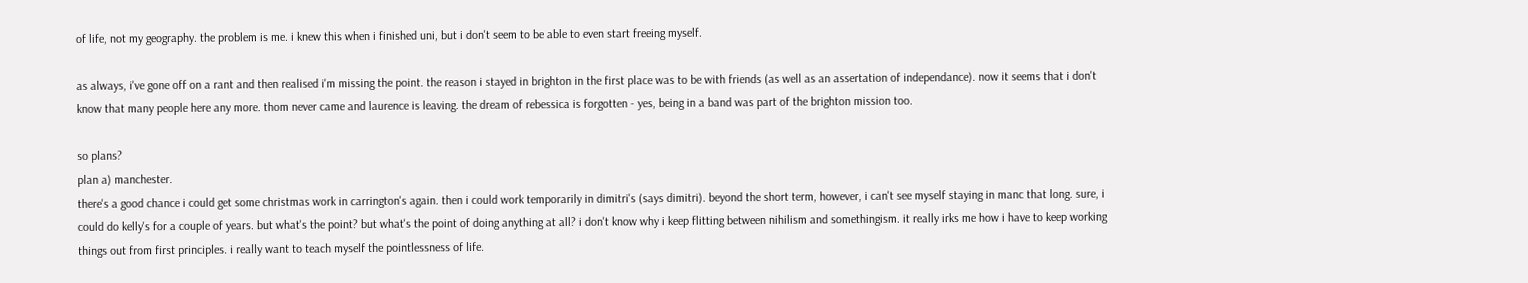of life, not my geography. the problem is me. i knew this when i finished uni, but i don't seem to be able to even start freeing myself.

as always, i've gone off on a rant and then realised i'm missing the point. the reason i stayed in brighton in the first place was to be with friends (as well as an assertation of independance). now it seems that i don't know that many people here any more. thom never came and laurence is leaving. the dream of rebessica is forgotten - yes, being in a band was part of the brighton mission too.

so plans?
plan a) manchester.
there's a good chance i could get some christmas work in carrington's again. then i could work temporarily in dimitri's (says dimitri). beyond the short term, however, i can't see myself staying in manc that long. sure, i could do kelly's for a couple of years. but what's the point? but what's the point of doing anything at all? i don't know why i keep flitting between nihilism and somethingism. it really irks me how i have to keep working things out from first principles. i really want to teach myself the pointlessness of life.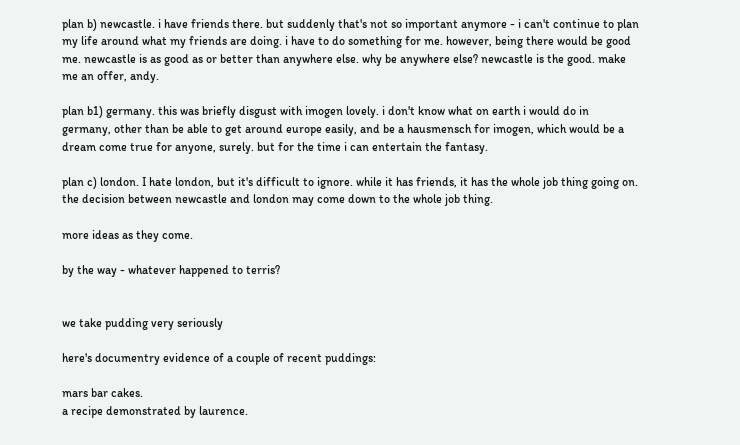plan b) newcastle. i have friends there. but suddenly that's not so important anymore - i can't continue to plan my life around what my friends are doing. i have to do something for me. however, being there would be good me. newcastle is as good as or better than anywhere else. why be anywhere else? newcastle is the good. make me an offer, andy.

plan b1) germany. this was briefly disgust with imogen lovely. i don't know what on earth i would do in germany, other than be able to get around europe easily, and be a hausmensch for imogen, which would be a dream come true for anyone, surely. but for the time i can entertain the fantasy.

plan c) london. I hate london, but it's difficult to ignore. while it has friends, it has the whole job thing going on. the decision between newcastle and london may come down to the whole job thing.

more ideas as they come.

by the way - whatever happened to terris?


we take pudding very seriously

here's documentry evidence of a couple of recent puddings:

mars bar cakes.
a recipe demonstrated by laurence.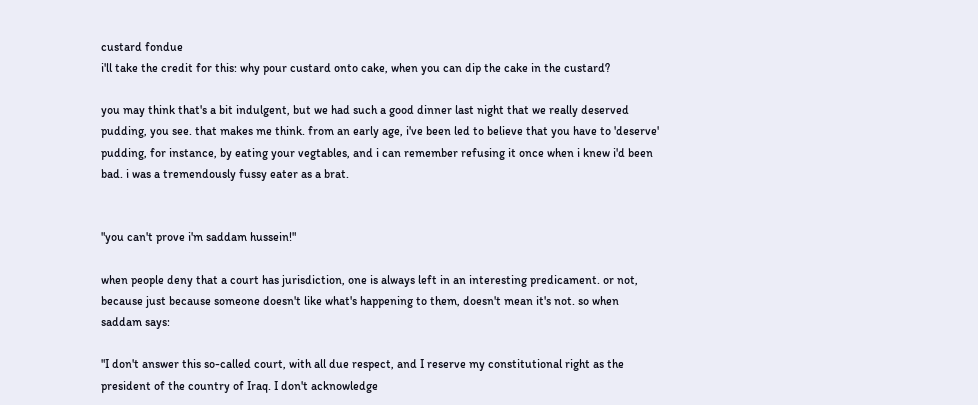custard fondue
i'll take the credit for this: why pour custard onto cake, when you can dip the cake in the custard?

you may think that's a bit indulgent, but we had such a good dinner last night that we really deserved pudding, you see. that makes me think. from an early age, i've been led to believe that you have to 'deserve' pudding, for instance, by eating your vegtables, and i can remember refusing it once when i knew i'd been bad. i was a tremendously fussy eater as a brat.


"you can't prove i'm saddam hussein!"

when people deny that a court has jurisdiction, one is always left in an interesting predicament. or not, because just because someone doesn't like what's happening to them, doesn't mean it's not. so when saddam says:

"I don't answer this so-called court, with all due respect, and I reserve my constitutional right as the president of the country of Iraq. I don't acknowledge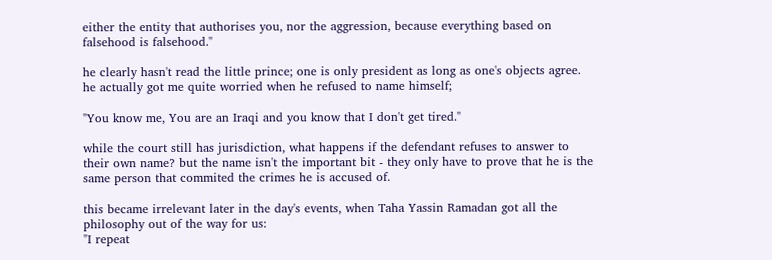either the entity that authorises you, nor the aggression, because everything based on falsehood is falsehood."

he clearly hasn't read the little prince; one is only president as long as one's objects agree.
he actually got me quite worried when he refused to name himself;

"You know me, You are an Iraqi and you know that I don't get tired."

while the court still has jurisdiction, what happens if the defendant refuses to answer to their own name? but the name isn't the important bit - they only have to prove that he is the same person that commited the crimes he is accused of.

this became irrelevant later in the day's events, when Taha Yassin Ramadan got all the philosophy out of the way for us:
"I repeat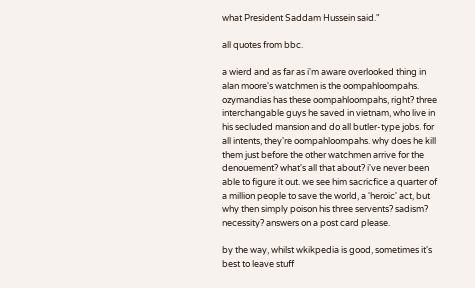what President Saddam Hussein said."

all quotes from bbc.

a wierd and as far as i'm aware overlooked thing in alan moore's watchmen is the oompahloompahs. ozymandias has these oompahloompahs, right? three interchangable guys he saved in vietnam, who live in his secluded mansion and do all butler-type jobs. for all intents, they're oompahloompahs. why does he kill them just before the other watchmen arrive for the denouement? what's all that about? i've never been able to figure it out. we see him sacricfice a quarter of a million people to save the world, a 'heroic' act, but why then simply poison his three servents? sadism? necessity? answers on a post card please.

by the way, whilst wkikpedia is good, sometimes it's best to leave stuff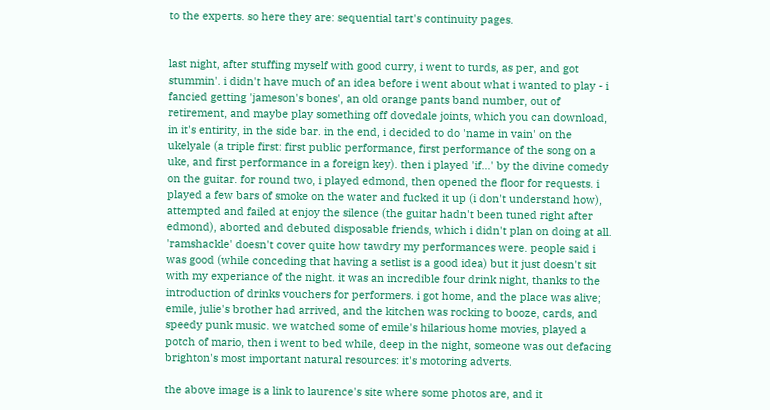to the experts. so here they are: sequential tart's continuity pages.


last night, after stuffing myself with good curry, i went to turds, as per, and got stummin'. i didn't have much of an idea before i went about what i wanted to play - i fancied getting 'jameson's bones', an old orange pants band number, out of retirement, and maybe play something off dovedale joints, which you can download, in it's entirity, in the side bar. in the end, i decided to do 'name in vain' on the ukelyale (a triple first: first public performance, first performance of the song on a uke, and first performance in a foreign key). then i played 'if...' by the divine comedy on the guitar. for round two, i played edmond, then opened the floor for requests. i played a few bars of smoke on the water and fucked it up (i don't understand how), attempted and failed at enjoy the silence (the guitar hadn't been tuned right after edmond), aborted and debuted disposable friends, which i didn't plan on doing at all. 'ramshackle' doesn't cover quite how tawdry my performances were. people said i was good (while conceding that having a setlist is a good idea) but it just doesn't sit with my experiance of the night. it was an incredible four drink night, thanks to the introduction of drinks vouchers for performers. i got home, and the place was alive; emile, julie's brother had arrived, and the kitchen was rocking to booze, cards, and speedy punk music. we watched some of emile's hilarious home movies, played a potch of mario, then i went to bed while, deep in the night, someone was out defacing brighton's most important natural resources: it's motoring adverts.

the above image is a link to laurence's site where some photos are, and it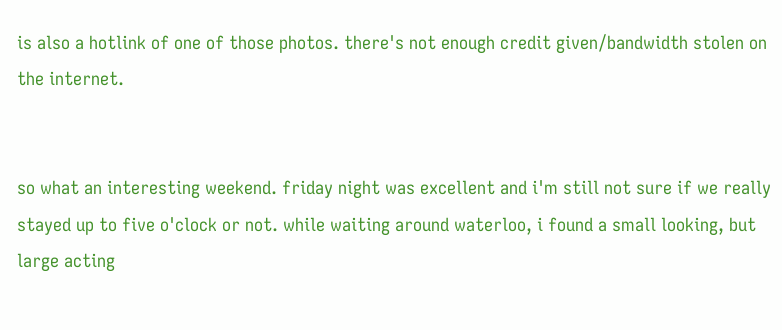is also a hotlink of one of those photos. there's not enough credit given/bandwidth stolen on the internet.


so what an interesting weekend. friday night was excellent and i'm still not sure if we really stayed up to five o'clock or not. while waiting around waterloo, i found a small looking, but large acting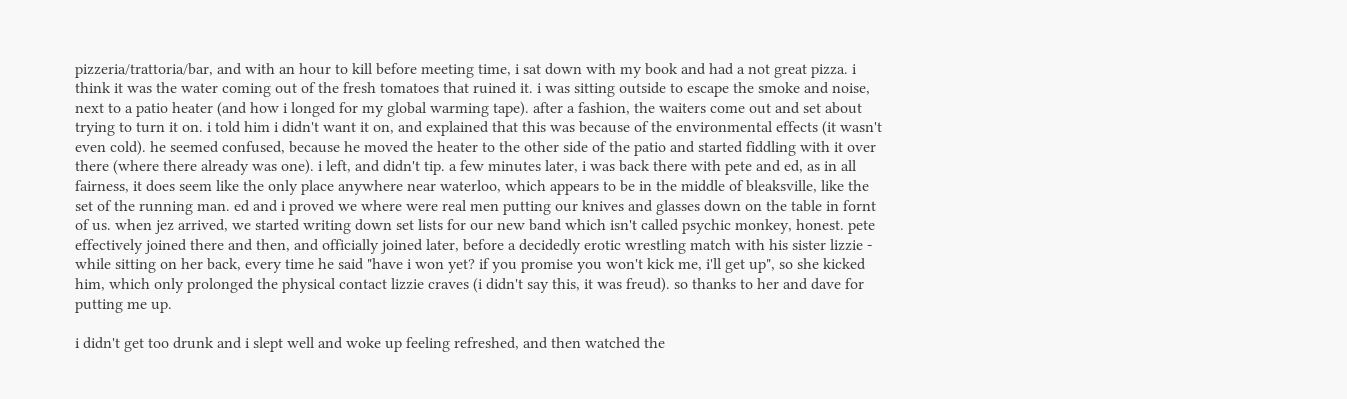pizzeria/trattoria/bar, and with an hour to kill before meeting time, i sat down with my book and had a not great pizza. i think it was the water coming out of the fresh tomatoes that ruined it. i was sitting outside to escape the smoke and noise, next to a patio heater (and how i longed for my global warming tape). after a fashion, the waiters come out and set about trying to turn it on. i told him i didn't want it on, and explained that this was because of the environmental effects (it wasn't even cold). he seemed confused, because he moved the heater to the other side of the patio and started fiddling with it over there (where there already was one). i left, and didn't tip. a few minutes later, i was back there with pete and ed, as in all fairness, it does seem like the only place anywhere near waterloo, which appears to be in the middle of bleaksville, like the set of the running man. ed and i proved we where were real men putting our knives and glasses down on the table in fornt of us. when jez arrived, we started writing down set lists for our new band which isn't called psychic monkey, honest. pete effectively joined there and then, and officially joined later, before a decidedly erotic wrestling match with his sister lizzie - while sitting on her back, every time he said "have i won yet? if you promise you won't kick me, i'll get up", so she kicked him, which only prolonged the physical contact lizzie craves (i didn't say this, it was freud). so thanks to her and dave for putting me up.

i didn't get too drunk and i slept well and woke up feeling refreshed, and then watched the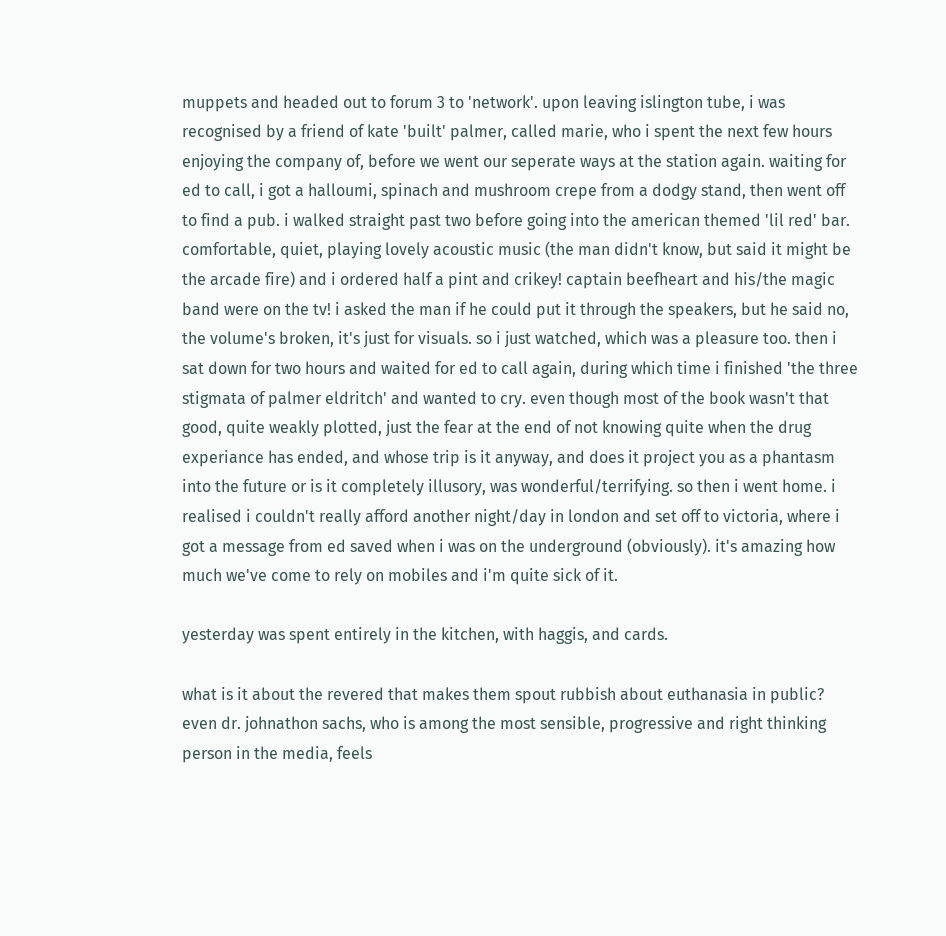muppets and headed out to forum 3 to 'network'. upon leaving islington tube, i was recognised by a friend of kate 'built' palmer, called marie, who i spent the next few hours enjoying the company of, before we went our seperate ways at the station again. waiting for ed to call, i got a halloumi, spinach and mushroom crepe from a dodgy stand, then went off to find a pub. i walked straight past two before going into the american themed 'lil red' bar. comfortable, quiet, playing lovely acoustic music (the man didn't know, but said it might be the arcade fire) and i ordered half a pint and crikey! captain beefheart and his/the magic band were on the tv! i asked the man if he could put it through the speakers, but he said no, the volume's broken, it's just for visuals. so i just watched, which was a pleasure too. then i sat down for two hours and waited for ed to call again, during which time i finished 'the three stigmata of palmer eldritch' and wanted to cry. even though most of the book wasn't that good, quite weakly plotted, just the fear at the end of not knowing quite when the drug experiance has ended, and whose trip is it anyway, and does it project you as a phantasm into the future or is it completely illusory, was wonderful/terrifying. so then i went home. i realised i couldn't really afford another night/day in london and set off to victoria, where i got a message from ed saved when i was on the underground (obviously). it's amazing how much we've come to rely on mobiles and i'm quite sick of it.

yesterday was spent entirely in the kitchen, with haggis, and cards.

what is it about the revered that makes them spout rubbish about euthanasia in public? even dr. johnathon sachs, who is among the most sensible, progressive and right thinking person in the media, feels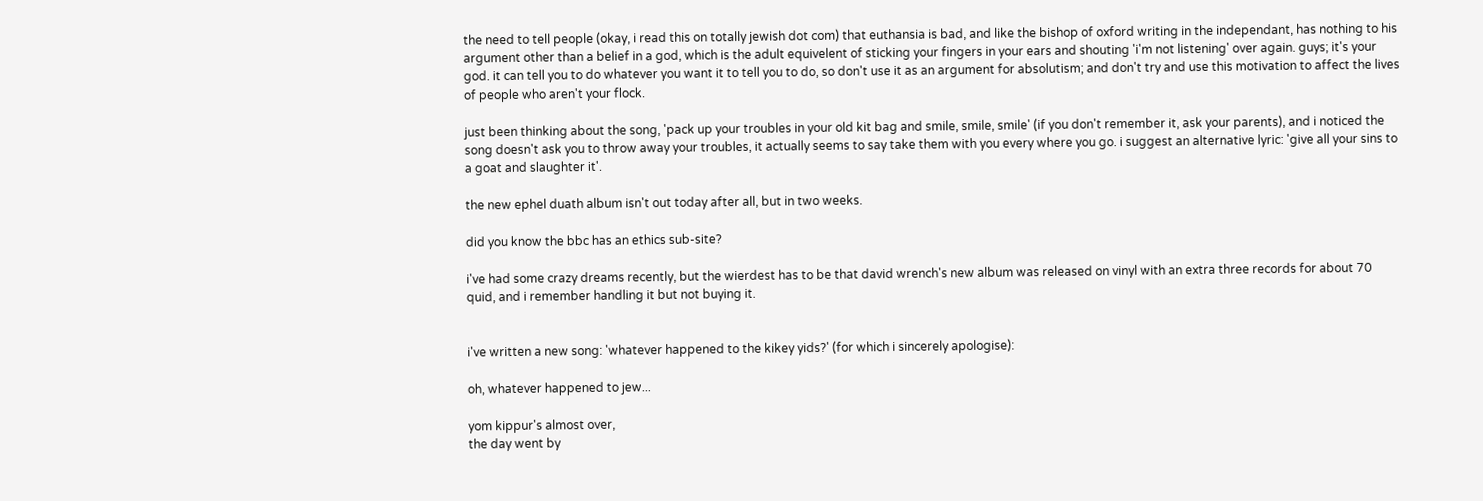the need to tell people (okay, i read this on totally jewish dot com) that euthansia is bad, and like the bishop of oxford writing in the independant, has nothing to his argument other than a belief in a god, which is the adult equivelent of sticking your fingers in your ears and shouting 'i'm not listening' over again. guys; it's your god. it can tell you to do whatever you want it to tell you to do, so don't use it as an argument for absolutism; and don't try and use this motivation to affect the lives of people who aren't your flock.

just been thinking about the song, 'pack up your troubles in your old kit bag and smile, smile, smile' (if you don't remember it, ask your parents), and i noticed the song doesn't ask you to throw away your troubles, it actually seems to say take them with you every where you go. i suggest an alternative lyric: 'give all your sins to a goat and slaughter it'.

the new ephel duath album isn't out today after all, but in two weeks.

did you know the bbc has an ethics sub-site?

i've had some crazy dreams recently, but the wierdest has to be that david wrench's new album was released on vinyl with an extra three records for about 70 quid, and i remember handling it but not buying it.


i've written a new song: 'whatever happened to the kikey yids?' (for which i sincerely apologise):

oh, whatever happened to jew...

yom kippur's almost over,
the day went by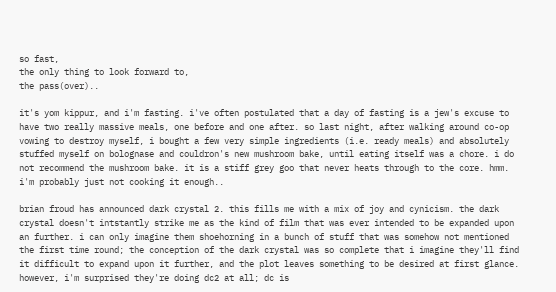so fast,
the only thing to look forward to,
the pass(over)..

it's yom kippur, and i'm fasting. i've often postulated that a day of fasting is a jew's excuse to have two really massive meals, one before and one after. so last night, after walking around co-op vowing to destroy myself, i bought a few very simple ingredients (i.e. ready meals) and absolutely stuffed myself on bolognase and couldron's new mushroom bake, until eating itself was a chore. i do not recommend the mushroom bake. it is a stiff grey goo that never heats through to the core. hmm. i'm probably just not cooking it enough..

brian froud has announced dark crystal 2. this fills me with a mix of joy and cynicism. the dark crystal doesn't intstantly strike me as the kind of film that was ever intended to be expanded upon an further. i can only imagine them shoehorning in a bunch of stuff that was somehow not mentioned the first time round; the conception of the dark crystal was so complete that i imagine they'll find it difficult to expand upon it further, and the plot leaves something to be desired at first glance. however, i'm surprised they're doing dc2 at all; dc is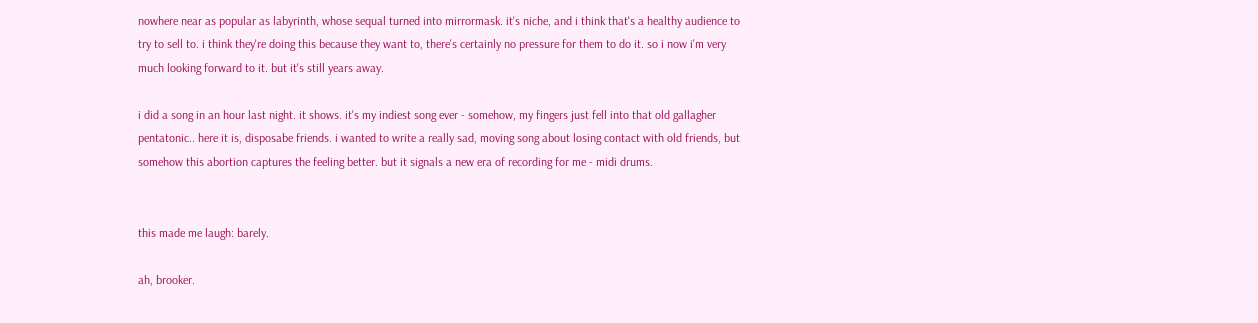nowhere near as popular as labyrinth, whose sequal turned into mirrormask. it's niche, and i think that's a healthy audience to try to sell to. i think they're doing this because they want to, there's certainly no pressure for them to do it. so i now i'm very much looking forward to it. but it's still years away.

i did a song in an hour last night. it shows. it's my indiest song ever - somehow, my fingers just fell into that old gallagher pentatonic.. here it is, disposabe friends. i wanted to write a really sad, moving song about losing contact with old friends, but somehow this abortion captures the feeling better. but it signals a new era of recording for me - midi drums.


this made me laugh: barely.

ah, brooker.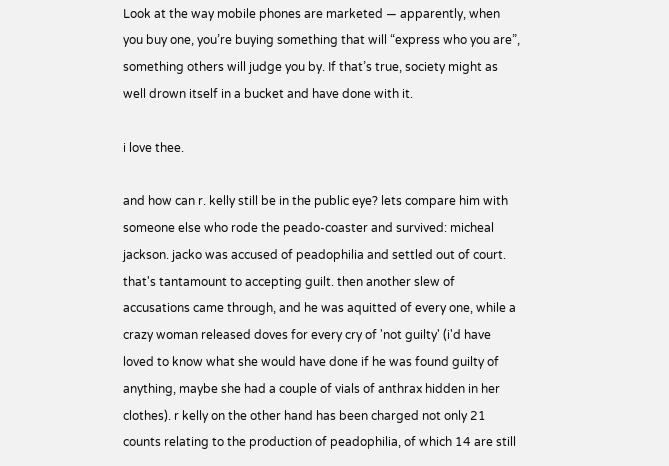Look at the way mobile phones are marketed — apparently, when you buy one, you’re buying something that will “express who you are”, something others will judge you by. If that’s true, society might as well drown itself in a bucket and have done with it.

i love thee.

and how can r. kelly still be in the public eye? lets compare him with someone else who rode the peado-coaster and survived: micheal jackson. jacko was accused of peadophilia and settled out of court. that's tantamount to accepting guilt. then another slew of accusations came through, and he was aquitted of every one, while a crazy woman released doves for every cry of 'not guilty' (i'd have loved to know what she would have done if he was found guilty of anything, maybe she had a couple of vials of anthrax hidden in her clothes). r kelly on the other hand has been charged not only 21 counts relating to the production of peadophilia, of which 14 are still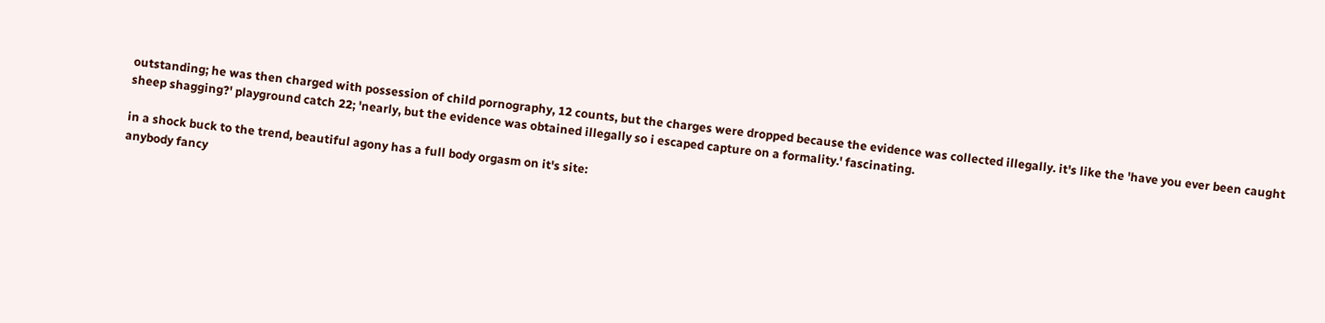outstanding; he was then charged with possession of child pornography, 12 counts, but the charges were dropped because the evidence was collected illegally. it's like the 'have you ever been caught sheep shagging?' playground catch 22; 'nearly, but the evidence was obtained illegally so i escaped capture on a formality.' fascinating.

in a shock buck to the trend, beautiful agony has a full body orgasm on it's site:
anybody fancy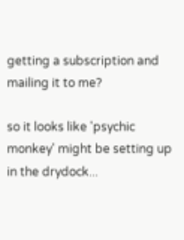getting a subscription and mailing it to me?

so it looks like 'psychic monkey' might be setting up in the drydock...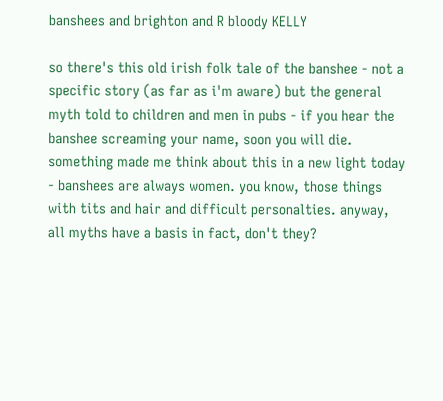banshees and brighton and R bloody KELLY

so there's this old irish folk tale of the banshee - not a specific story (as far as i'm aware) but the general myth told to children and men in pubs - if you hear the banshee screaming your name, soon you will die. something made me think about this in a new light today - banshees are always women. you know, those things with tits and hair and difficult personalties. anyway, all myths have a basis in fact, don't they?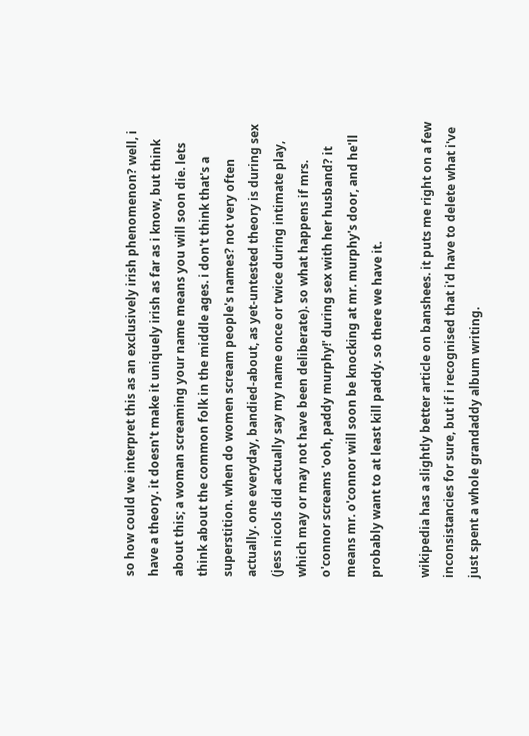so how could we interpret this as an exclusively irish phenomenon? well, i have a theory. it doesn't make it uniquely irish as far as i know, but think about this; a woman screaming your name means you will soon die. lets think about the common folk in the middle ages. i don't think that's a superstition. when do women scream people's names? not very often actually. one everyday, bandied-about, as yet-untested theory is during sex (jess nicols did actually say my name once or twice during intimate play, which may or may not have been deliberate). so what happens if mrs. o'connor screams 'ooh, paddy murphy!' during sex with her husband? it means mr. o'connor will soon be knocking at mr. murphy's door, and he'll probably want to at least kill paddy. so there we have it.

wikipedia has a slightly better article on banshees. it puts me right on a few inconsistancies for sure, but if i recognised that i'd have to delete what i've just spent a whole grandaddy album writing.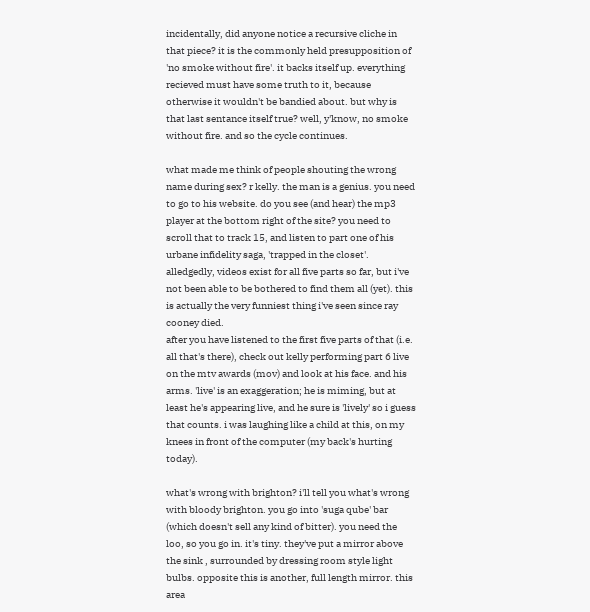incidentally, did anyone notice a recursive cliche in that piece? it is the commonly held presupposition of 'no smoke without fire'. it backs itself up. everything recieved must have some truth to it, because otherwise it wouldn't be bandied about. but why is that last sentance itself true? well, y'know, no smoke without fire. and so the cycle continues.

what made me think of people shouting the wrong name during sex? r kelly. the man is a genius. you need to go to his website. do you see (and hear) the mp3 player at the bottom right of the site? you need to scroll that to track 15, and listen to part one of his urbane infidelity saga, 'trapped in the closet'. alledgedly, videos exist for all five parts so far, but i've not been able to be bothered to find them all (yet). this is actually the very funniest thing i've seen since ray cooney died.
after you have listened to the first five parts of that (i.e. all that's there), check out kelly performing part 6 live on the mtv awards (mov) and look at his face. and his arms. 'live' is an exaggeration; he is miming, but at least he's appearing live, and he sure is 'lively' so i guess that counts. i was laughing like a child at this, on my knees in front of the computer (my back's hurting today).

what's wrong with brighton? i'll tell you what's wrong with bloody brighton. you go into 'suga qube' bar (which doesn't sell any kind of bitter). you need the loo, so you go in. it's tiny. they've put a mirror above the sink , surrounded by dressing room style light bulbs. opposite this is another, full length mirror. this area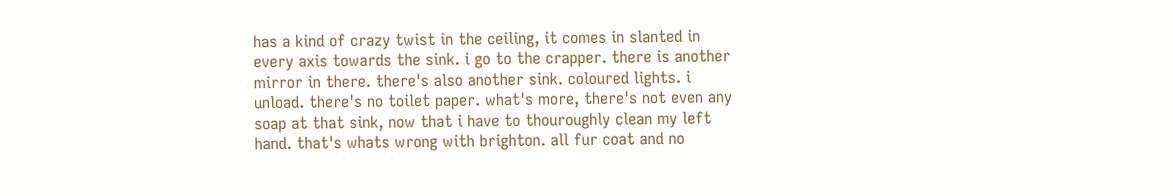has a kind of crazy twist in the ceiling, it comes in slanted in every axis towards the sink. i go to the crapper. there is another mirror in there. there's also another sink. coloured lights. i unload. there's no toilet paper. what's more, there's not even any soap at that sink, now that i have to thouroughly clean my left hand. that's whats wrong with brighton. all fur coat and no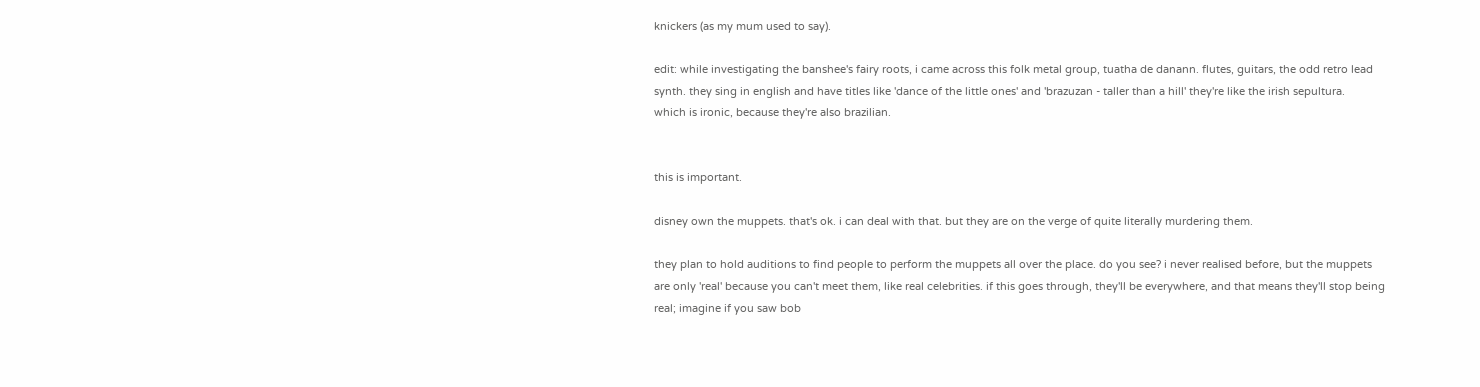knickers (as my mum used to say).

edit: while investigating the banshee's fairy roots, i came across this folk metal group, tuatha de danann. flutes, guitars, the odd retro lead synth. they sing in english and have titles like 'dance of the little ones' and 'brazuzan - taller than a hill' they're like the irish sepultura.
which is ironic, because they're also brazilian.


this is important.

disney own the muppets. that's ok. i can deal with that. but they are on the verge of quite literally murdering them.

they plan to hold auditions to find people to perform the muppets all over the place. do you see? i never realised before, but the muppets are only 'real' because you can't meet them, like real celebrities. if this goes through, they'll be everywhere, and that means they'll stop being real; imagine if you saw bob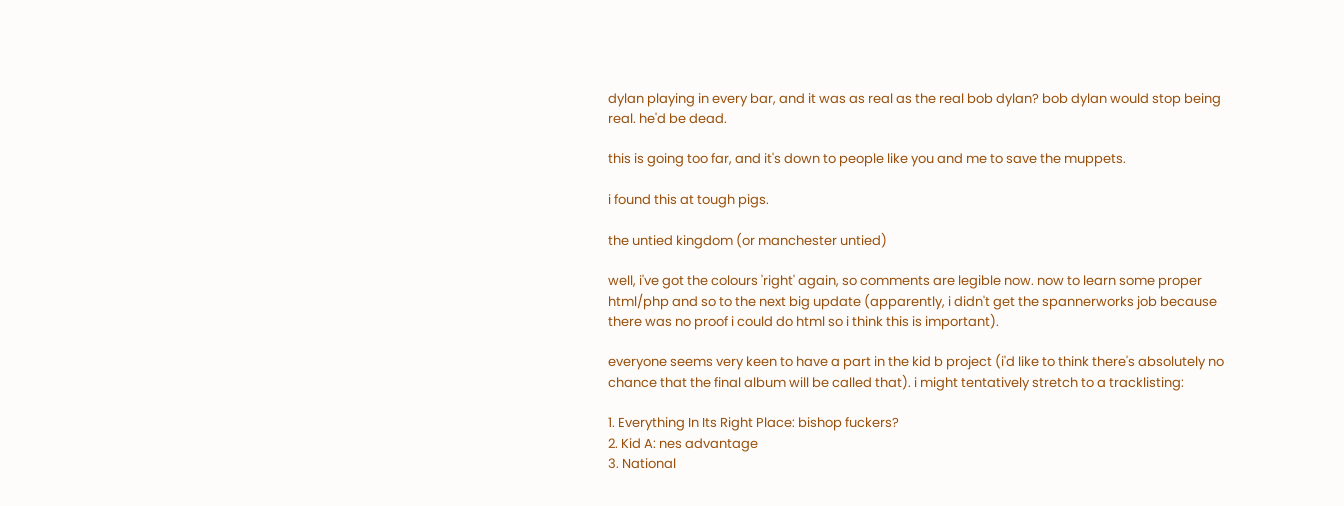dylan playing in every bar, and it was as real as the real bob dylan? bob dylan would stop being real. he'd be dead.

this is going too far, and it's down to people like you and me to save the muppets.

i found this at tough pigs.

the untied kingdom (or manchester untied)

well, i've got the colours 'right' again, so comments are legible now. now to learn some proper html/php and so to the next big update (apparently, i didn't get the spannerworks job because there was no proof i could do html so i think this is important).

everyone seems very keen to have a part in the kid b project (i'd like to think there's absolutely no chance that the final album will be called that). i might tentatively stretch to a tracklisting:

1. Everything In Its Right Place: bishop fuckers?
2. Kid A: nes advantage
3. National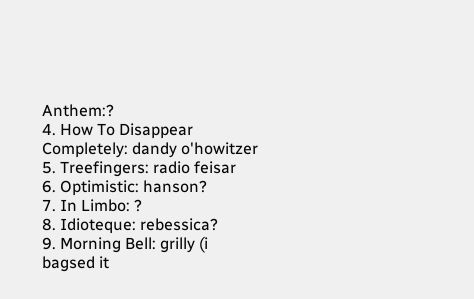Anthem:?
4. How To Disappear Completely: dandy o'howitzer
5. Treefingers: radio feisar
6. Optimistic: hanson?
7. In Limbo: ?
8. Idioteque: rebessica?
9. Morning Bell: grilly (i bagsed it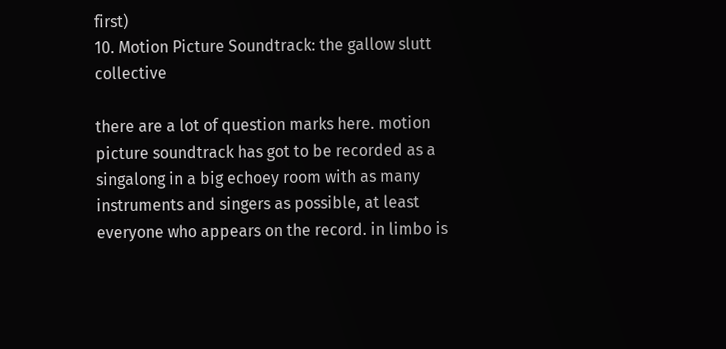first)
10. Motion Picture Soundtrack: the gallow slutt collective

there are a lot of question marks here. motion picture soundtrack has got to be recorded as a singalong in a big echoey room with as many instruments and singers as possible, at least everyone who appears on the record. in limbo is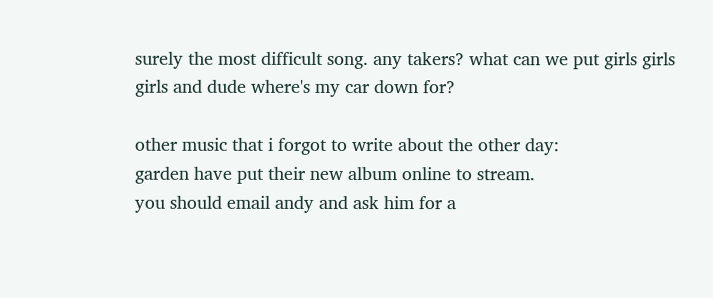surely the most difficult song. any takers? what can we put girls girls girls and dude where's my car down for?

other music that i forgot to write about the other day:
garden have put their new album online to stream.
you should email andy and ask him for a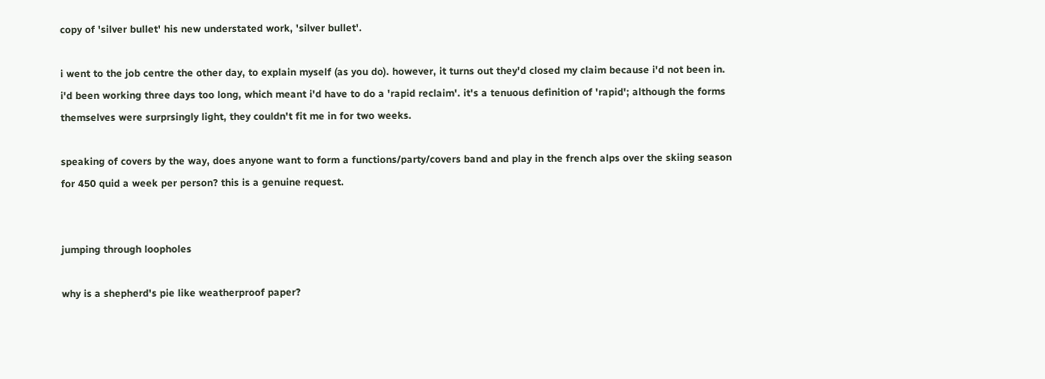copy of 'silver bullet' his new understated work, 'silver bullet'.

i went to the job centre the other day, to explain myself (as you do). however, it turns out they'd closed my claim because i'd not been in. i'd been working three days too long, which meant i'd have to do a 'rapid reclaim'. it's a tenuous definition of 'rapid'; although the forms themselves were surprsingly light, they couldn't fit me in for two weeks.

speaking of covers by the way, does anyone want to form a functions/party/covers band and play in the french alps over the skiing season for 450 quid a week per person? this is a genuine request.


jumping through loopholes

why is a shepherd's pie like weatherproof paper?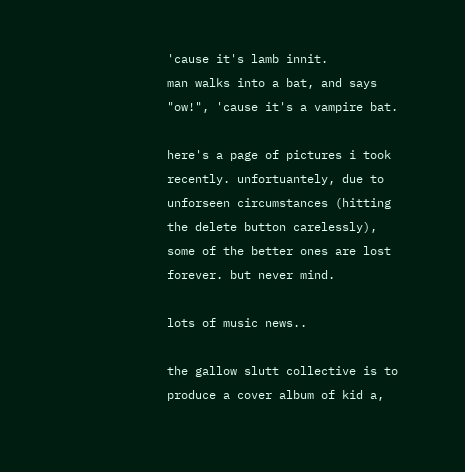'cause it's lamb innit.
man walks into a bat, and says "ow!", 'cause it's a vampire bat.

here's a page of pictures i took recently. unfortuantely, due to unforseen circumstances (hitting the delete button carelessly), some of the better ones are lost forever. but never mind.

lots of music news..

the gallow slutt collective is to produce a cover album of kid a,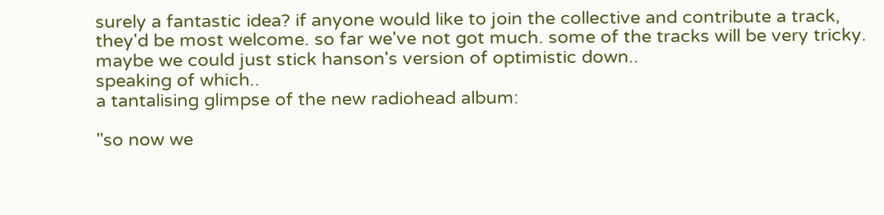surely a fantastic idea? if anyone would like to join the collective and contribute a track, they'd be most welcome. so far we've not got much. some of the tracks will be very tricky. maybe we could just stick hanson's version of optimistic down..
speaking of which..
a tantalising glimpse of the new radiohead album:

"so now we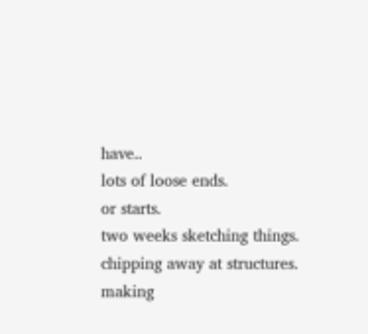have..
lots of loose ends.
or starts.
two weeks sketching things.
chipping away at structures.
making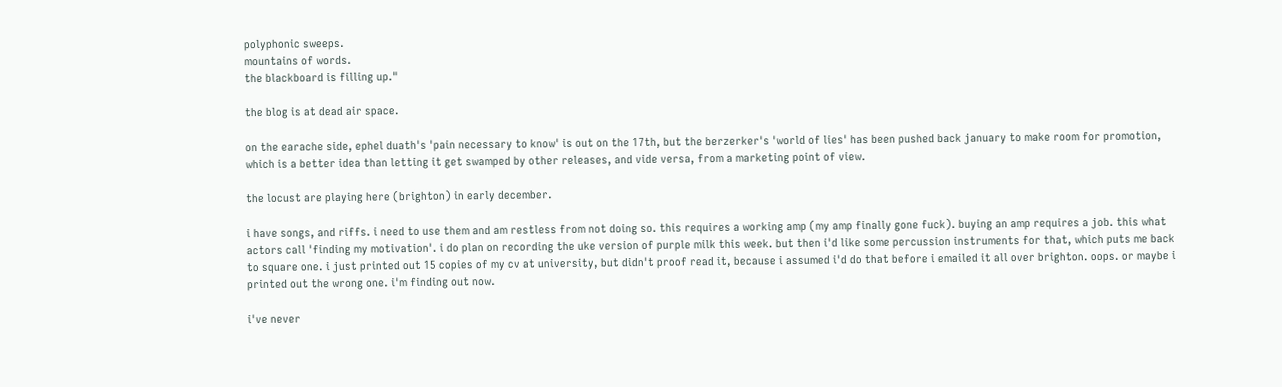polyphonic sweeps.
mountains of words.
the blackboard is filling up."

the blog is at dead air space.

on the earache side, ephel duath's 'pain necessary to know' is out on the 17th, but the berzerker's 'world of lies' has been pushed back january to make room for promotion, which is a better idea than letting it get swamped by other releases, and vide versa, from a marketing point of view.

the locust are playing here (brighton) in early december.

i have songs, and riffs. i need to use them and am restless from not doing so. this requires a working amp (my amp finally gone fuck). buying an amp requires a job. this what actors call 'finding my motivation'. i do plan on recording the uke version of purple milk this week. but then i'd like some percussion instruments for that, which puts me back to square one. i just printed out 15 copies of my cv at university, but didn't proof read it, because i assumed i'd do that before i emailed it all over brighton. oops. or maybe i printed out the wrong one. i'm finding out now.

i've never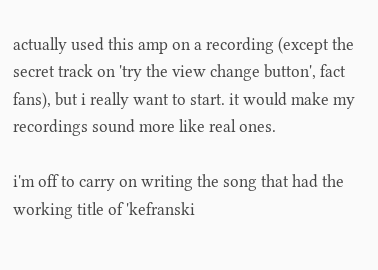actually used this amp on a recording (except the secret track on 'try the view change button', fact fans), but i really want to start. it would make my recordings sound more like real ones.

i'm off to carry on writing the song that had the working title of 'kefranski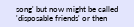song' but now might be called 'disposable friends' or then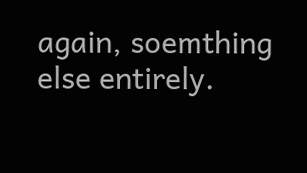again, soemthing else entirely.